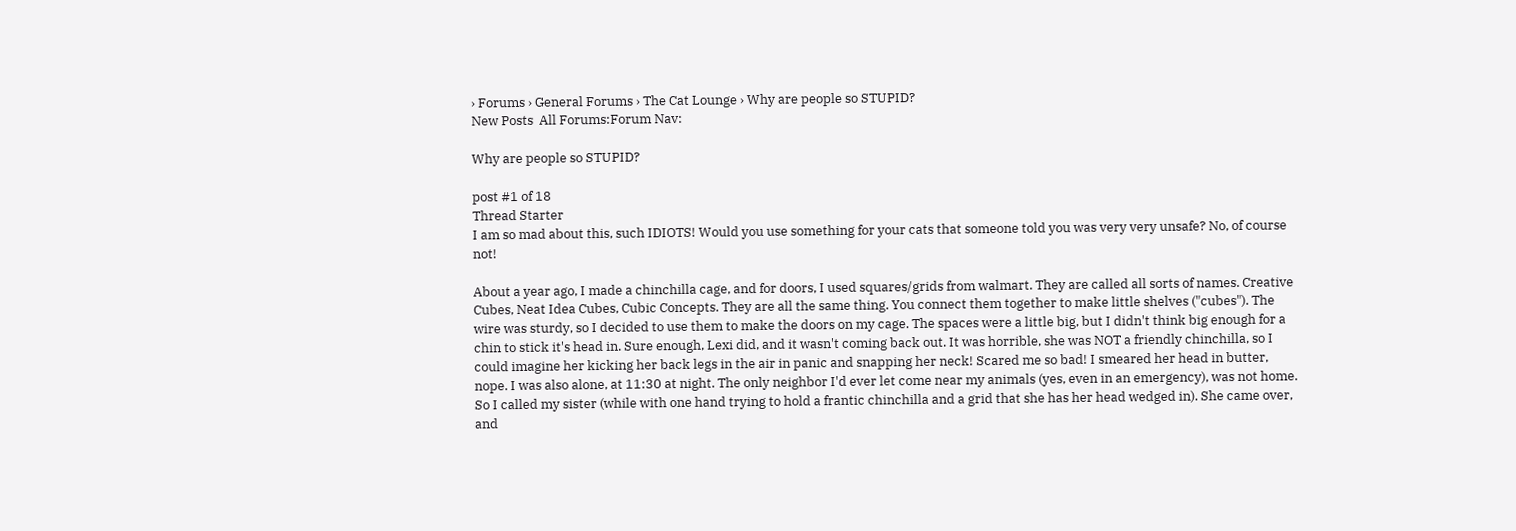› Forums › General Forums › The Cat Lounge › Why are people so STUPID?
New Posts  All Forums:Forum Nav:

Why are people so STUPID?

post #1 of 18
Thread Starter
I am so mad about this, such IDIOTS! Would you use something for your cats that someone told you was very very unsafe? No, of course not!

About a year ago, I made a chinchilla cage, and for doors, I used squares/grids from walmart. They are called all sorts of names. Creative Cubes, Neat Idea Cubes, Cubic Concepts. They are all the same thing. You connect them together to make little shelves ("cubes"). The wire was sturdy, so I decided to use them to make the doors on my cage. The spaces were a little big, but I didn't think big enough for a chin to stick it's head in. Sure enough, Lexi did, and it wasn't coming back out. It was horrible, she was NOT a friendly chinchilla, so I could imagine her kicking her back legs in the air in panic and snapping her neck! Scared me so bad! I smeared her head in butter, nope. I was also alone, at 11:30 at night. The only neighbor I'd ever let come near my animals (yes, even in an emergency), was not home. So I called my sister (while with one hand trying to hold a frantic chinchilla and a grid that she has her head wedged in). She came over, and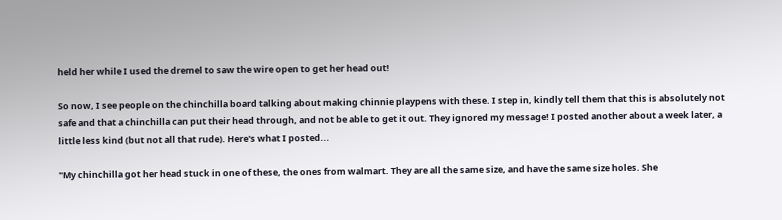held her while I used the dremel to saw the wire open to get her head out!

So now, I see people on the chinchilla board talking about making chinnie playpens with these. I step in, kindly tell them that this is absolutely not safe and that a chinchilla can put their head through, and not be able to get it out. They ignored my message! I posted another about a week later, a little less kind (but not all that rude). Here's what I posted...

"My chinchilla got her head stuck in one of these, the ones from walmart. They are all the same size, and have the same size holes. She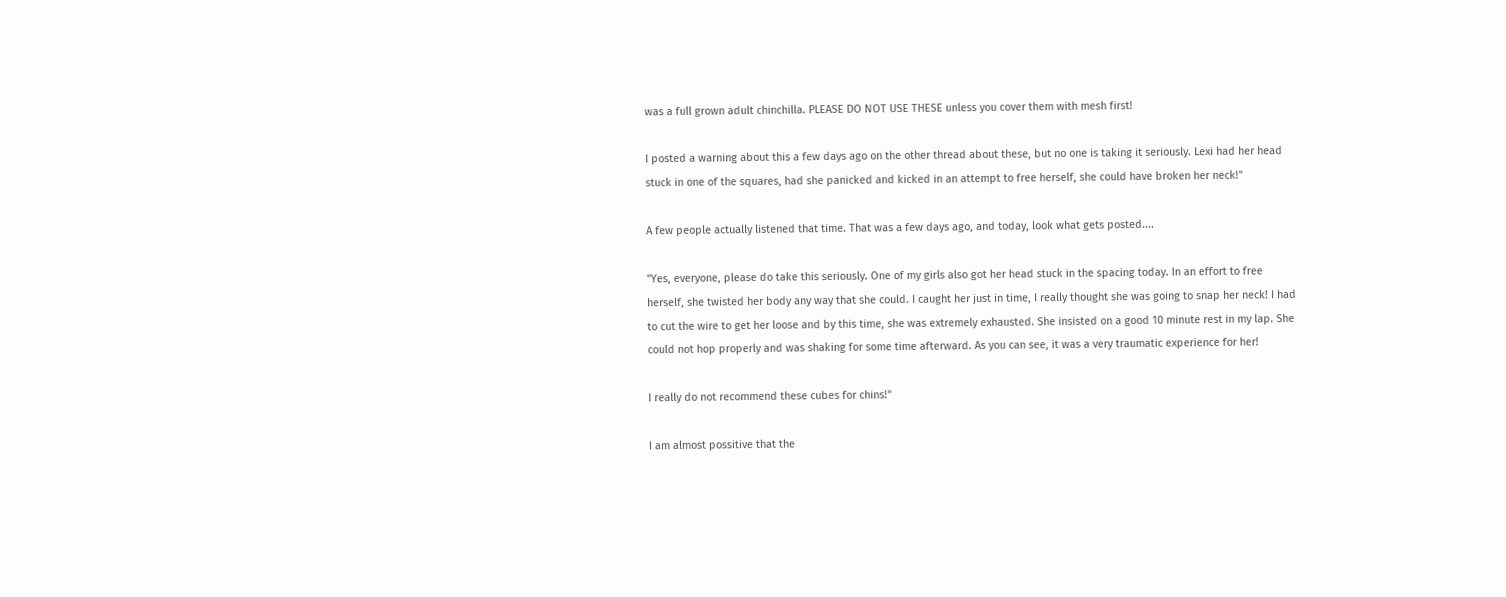was a full grown adult chinchilla. PLEASE DO NOT USE THESE unless you cover them with mesh first!

I posted a warning about this a few days ago on the other thread about these, but no one is taking it seriously. Lexi had her head stuck in one of the squares, had she panicked and kicked in an attempt to free herself, she could have broken her neck!"

A few people actually listened that time. That was a few days ago, and today, look what gets posted....

"Yes, everyone, please do take this seriously. One of my girls also got her head stuck in the spacing today. In an effort to free herself, she twisted her body any way that she could. I caught her just in time, I really thought she was going to snap her neck! I had to cut the wire to get her loose and by this time, she was extremely exhausted. She insisted on a good 10 minute rest in my lap. She could not hop properly and was shaking for some time afterward. As you can see, it was a very traumatic experience for her!

I really do not recommend these cubes for chins!"

I am almost possitive that the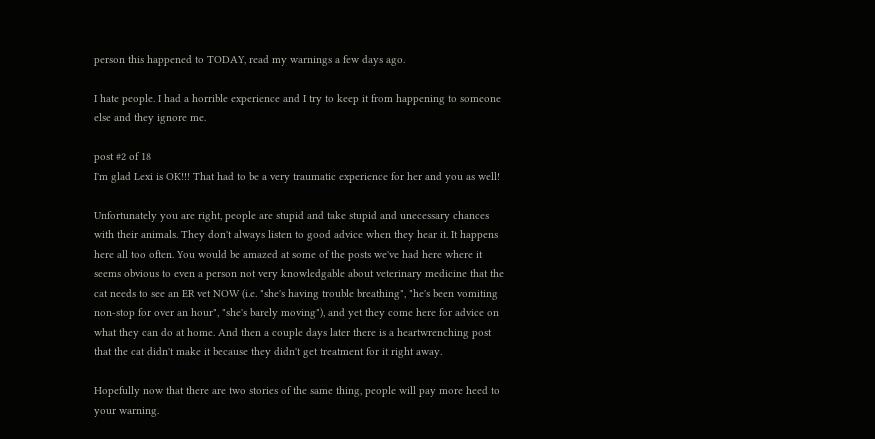person this happened to TODAY, read my warnings a few days ago.

I hate people. I had a horrible experience and I try to keep it from happening to someone else and they ignore me.

post #2 of 18
I'm glad Lexi is OK!!! That had to be a very traumatic experience for her and you as well!

Unfortunately you are right, people are stupid and take stupid and unecessary chances with their animals. They don't always listen to good advice when they hear it. It happens here all too often. You would be amazed at some of the posts we've had here where it seems obvious to even a person not very knowledgable about veterinary medicine that the cat needs to see an ER vet NOW (i.e. "she's having trouble breathing", "he's been vomiting non-stop for over an hour", "she's barely moving"), and yet they come here for advice on what they can do at home. And then a couple days later there is a heartwrenching post that the cat didn't make it because they didn't get treatment for it right away.

Hopefully now that there are two stories of the same thing, people will pay more heed to your warning.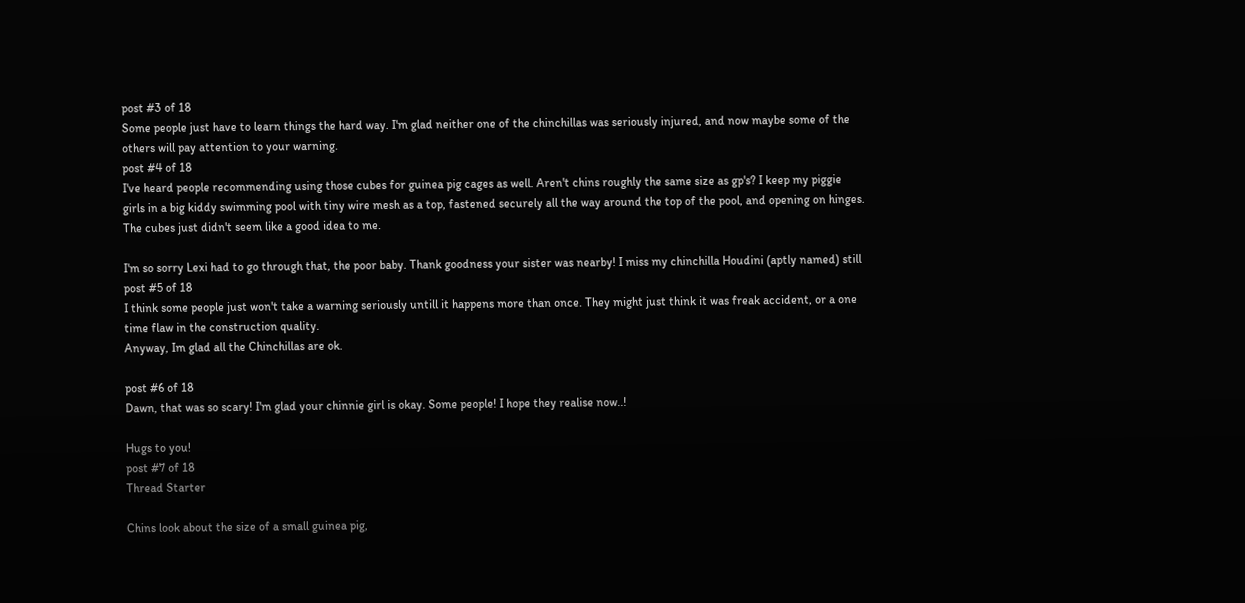post #3 of 18
Some people just have to learn things the hard way. I'm glad neither one of the chinchillas was seriously injured, and now maybe some of the others will pay attention to your warning.
post #4 of 18
I've heard people recommending using those cubes for guinea pig cages as well. Aren't chins roughly the same size as gp's? I keep my piggie girls in a big kiddy swimming pool with tiny wire mesh as a top, fastened securely all the way around the top of the pool, and opening on hinges. The cubes just didn't seem like a good idea to me.

I'm so sorry Lexi had to go through that, the poor baby. Thank goodness your sister was nearby! I miss my chinchilla Houdini (aptly named) still
post #5 of 18
I think some people just won't take a warning seriously untill it happens more than once. They might just think it was freak accident, or a one time flaw in the construction quality.
Anyway, Im glad all the Chinchillas are ok.

post #6 of 18
Dawn, that was so scary! I'm glad your chinnie girl is okay. Some people! I hope they realise now..!

Hugs to you!
post #7 of 18
Thread Starter

Chins look about the size of a small guinea pig,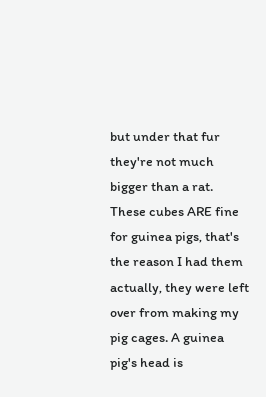but under that fur they're not much bigger than a rat. These cubes ARE fine for guinea pigs, that's the reason I had them actually, they were left over from making my pig cages. A guinea pig's head is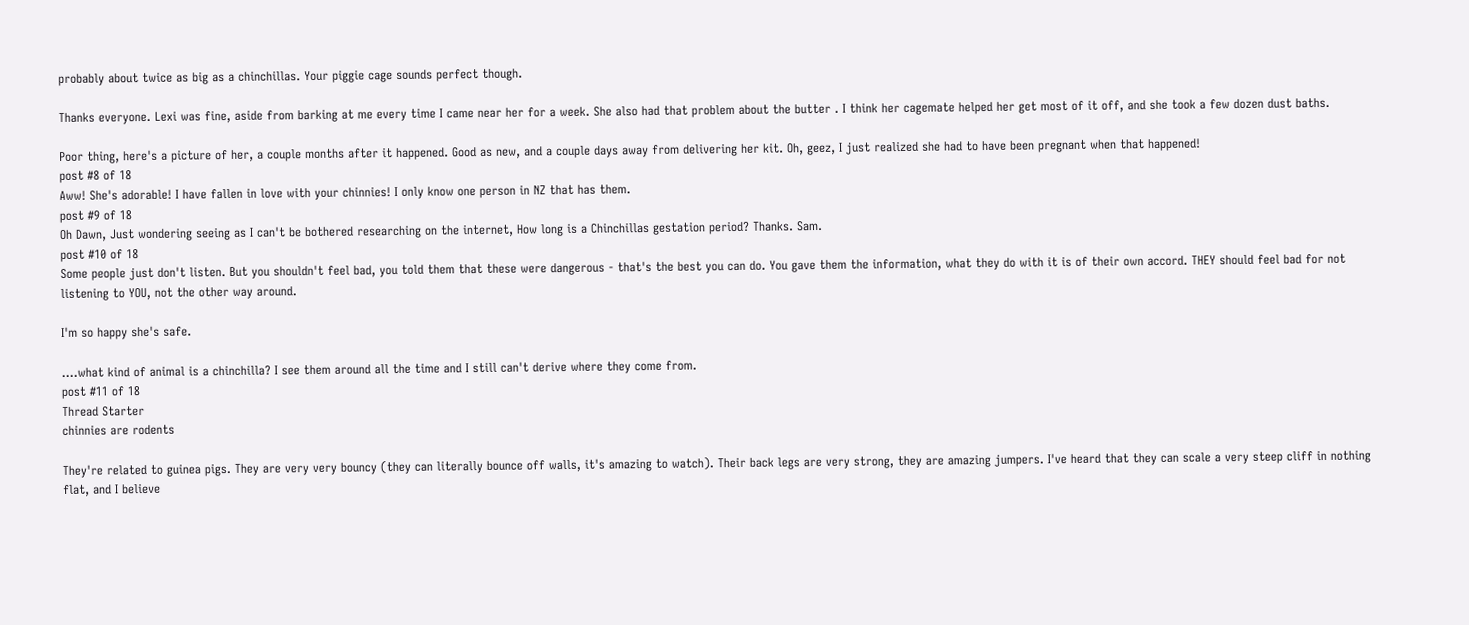probably about twice as big as a chinchillas. Your piggie cage sounds perfect though.

Thanks everyone. Lexi was fine, aside from barking at me every time I came near her for a week. She also had that problem about the butter . I think her cagemate helped her get most of it off, and she took a few dozen dust baths.

Poor thing, here's a picture of her, a couple months after it happened. Good as new, and a couple days away from delivering her kit. Oh, geez, I just realized she had to have been pregnant when that happened!
post #8 of 18
Aww! She's adorable! I have fallen in love with your chinnies! I only know one person in NZ that has them.
post #9 of 18
Oh Dawn, Just wondering seeing as I can't be bothered researching on the internet, How long is a Chinchillas gestation period? Thanks. Sam.
post #10 of 18
Some people just don't listen. But you shouldn't feel bad, you told them that these were dangerous - that's the best you can do. You gave them the information, what they do with it is of their own accord. THEY should feel bad for not listening to YOU, not the other way around.

I'm so happy she's safe.

....what kind of animal is a chinchilla? I see them around all the time and I still can't derive where they come from.
post #11 of 18
Thread Starter
chinnies are rodents

They're related to guinea pigs. They are very very bouncy (they can literally bounce off walls, it's amazing to watch). Their back legs are very strong, they are amazing jumpers. I've heard that they can scale a very steep cliff in nothing flat, and I believe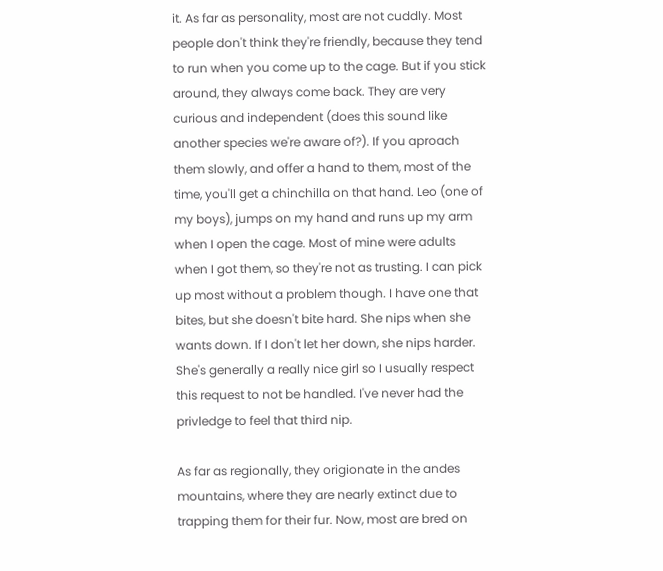it. As far as personality, most are not cuddly. Most people don't think they're friendly, because they tend to run when you come up to the cage. But if you stick around, they always come back. They are very curious and independent (does this sound like another species we're aware of?). If you aproach them slowly, and offer a hand to them, most of the time, you'll get a chinchilla on that hand. Leo (one of my boys), jumps on my hand and runs up my arm when I open the cage. Most of mine were adults when I got them, so they're not as trusting. I can pick up most without a problem though. I have one that bites, but she doesn't bite hard. She nips when she wants down. If I don't let her down, she nips harder. She's generally a really nice girl so I usually respect this request to not be handled. I've never had the privledge to feel that third nip.

As far as regionally, they origionate in the andes mountains, where they are nearly extinct due to trapping them for their fur. Now, most are bred on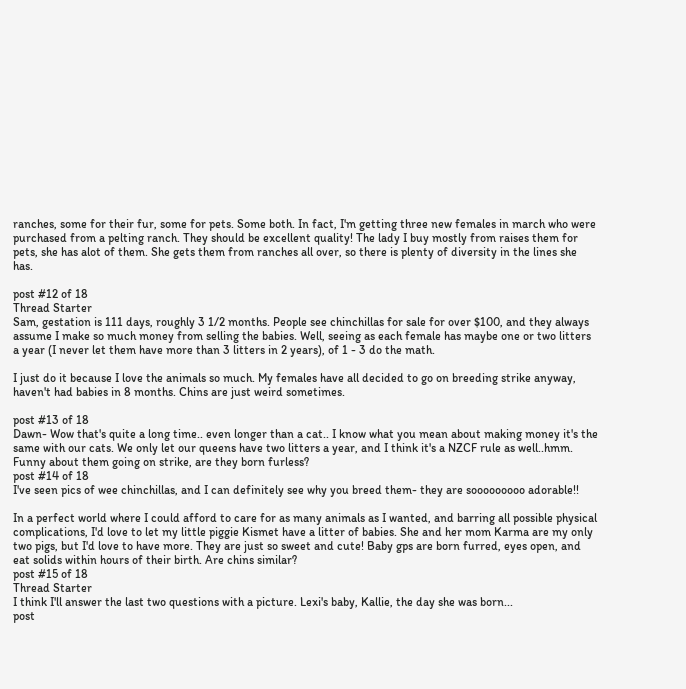ranches, some for their fur, some for pets. Some both. In fact, I'm getting three new females in march who were purchased from a pelting ranch. They should be excellent quality! The lady I buy mostly from raises them for pets, she has alot of them. She gets them from ranches all over, so there is plenty of diversity in the lines she has.

post #12 of 18
Thread Starter
Sam, gestation is 111 days, roughly 3 1/2 months. People see chinchillas for sale for over $100, and they always assume I make so much money from selling the babies. Well, seeing as each female has maybe one or two litters a year (I never let them have more than 3 litters in 2 years), of 1 - 3 do the math.

I just do it because I love the animals so much. My females have all decided to go on breeding strike anyway, haven't had babies in 8 months. Chins are just weird sometimes.

post #13 of 18
Dawn- Wow that's quite a long time.. even longer than a cat.. I know what you mean about making money it's the same with our cats. We only let our queens have two litters a year, and I think it's a NZCF rule as well..hmm. Funny about them going on strike, are they born furless?
post #14 of 18
I've seen pics of wee chinchillas, and I can definitely see why you breed them- they are sooooooooo adorable!!

In a perfect world where I could afford to care for as many animals as I wanted, and barring all possible physical complications, I'd love to let my little piggie Kismet have a litter of babies. She and her mom Karma are my only two pigs, but I'd love to have more. They are just so sweet and cute! Baby gps are born furred, eyes open, and eat solids within hours of their birth. Are chins similar?
post #15 of 18
Thread Starter
I think I'll answer the last two questions with a picture. Lexi's baby, Kallie, the day she was born...
post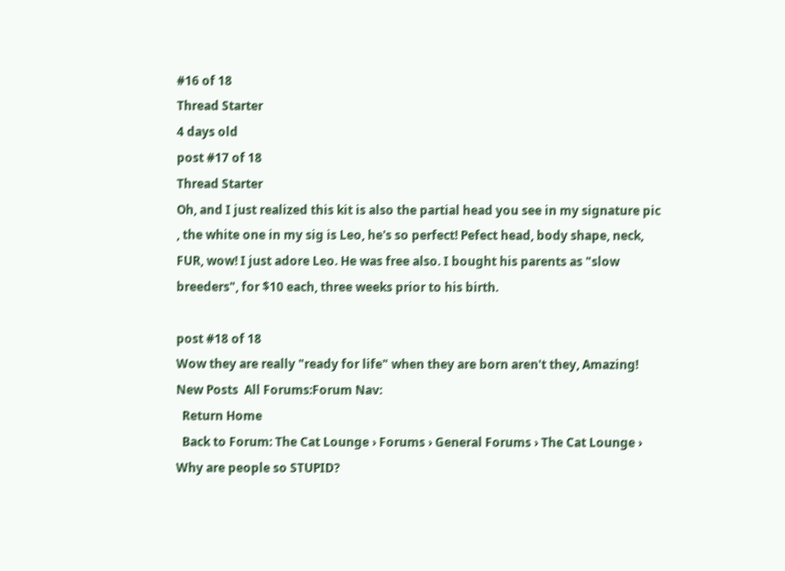#16 of 18
Thread Starter
4 days old
post #17 of 18
Thread Starter
Oh, and I just realized this kit is also the partial head you see in my signature pic , the white one in my sig is Leo, he's so perfect! Pefect head, body shape, neck, FUR, wow! I just adore Leo. He was free also. I bought his parents as "slow breeders", for $10 each, three weeks prior to his birth.

post #18 of 18
Wow they are really "ready for life" when they are born aren't they, Amazing!
New Posts  All Forums:Forum Nav:
  Return Home
  Back to Forum: The Cat Lounge › Forums › General Forums › The Cat Lounge › Why are people so STUPID?